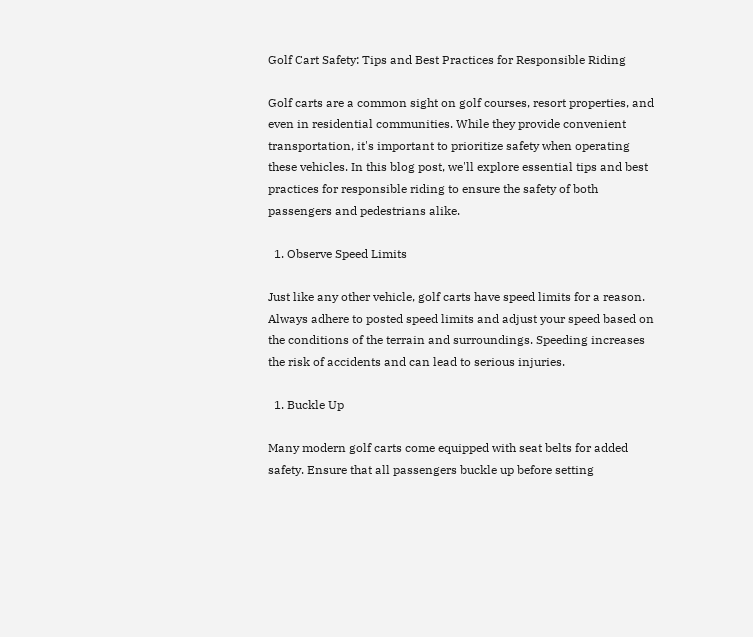Golf Cart Safety: Tips and Best Practices for Responsible Riding

Golf carts are a common sight on golf courses, resort properties, and even in residential communities. While they provide convenient transportation, it's important to prioritize safety when operating these vehicles. In this blog post, we'll explore essential tips and best practices for responsible riding to ensure the safety of both passengers and pedestrians alike.

  1. Observe Speed Limits

Just like any other vehicle, golf carts have speed limits for a reason. Always adhere to posted speed limits and adjust your speed based on the conditions of the terrain and surroundings. Speeding increases the risk of accidents and can lead to serious injuries.

  1. Buckle Up

Many modern golf carts come equipped with seat belts for added safety. Ensure that all passengers buckle up before setting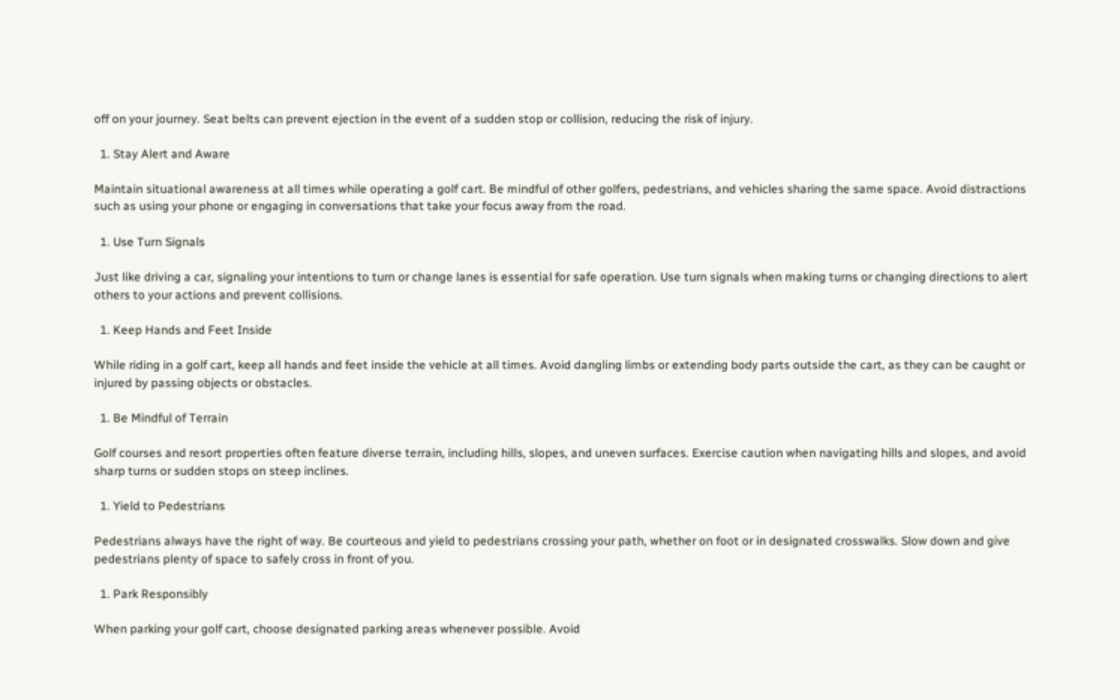off on your journey. Seat belts can prevent ejection in the event of a sudden stop or collision, reducing the risk of injury.

  1. Stay Alert and Aware

Maintain situational awareness at all times while operating a golf cart. Be mindful of other golfers, pedestrians, and vehicles sharing the same space. Avoid distractions such as using your phone or engaging in conversations that take your focus away from the road.

  1. Use Turn Signals

Just like driving a car, signaling your intentions to turn or change lanes is essential for safe operation. Use turn signals when making turns or changing directions to alert others to your actions and prevent collisions.

  1. Keep Hands and Feet Inside

While riding in a golf cart, keep all hands and feet inside the vehicle at all times. Avoid dangling limbs or extending body parts outside the cart, as they can be caught or injured by passing objects or obstacles.

  1. Be Mindful of Terrain

Golf courses and resort properties often feature diverse terrain, including hills, slopes, and uneven surfaces. Exercise caution when navigating hills and slopes, and avoid sharp turns or sudden stops on steep inclines.

  1. Yield to Pedestrians

Pedestrians always have the right of way. Be courteous and yield to pedestrians crossing your path, whether on foot or in designated crosswalks. Slow down and give pedestrians plenty of space to safely cross in front of you.

  1. Park Responsibly

When parking your golf cart, choose designated parking areas whenever possible. Avoid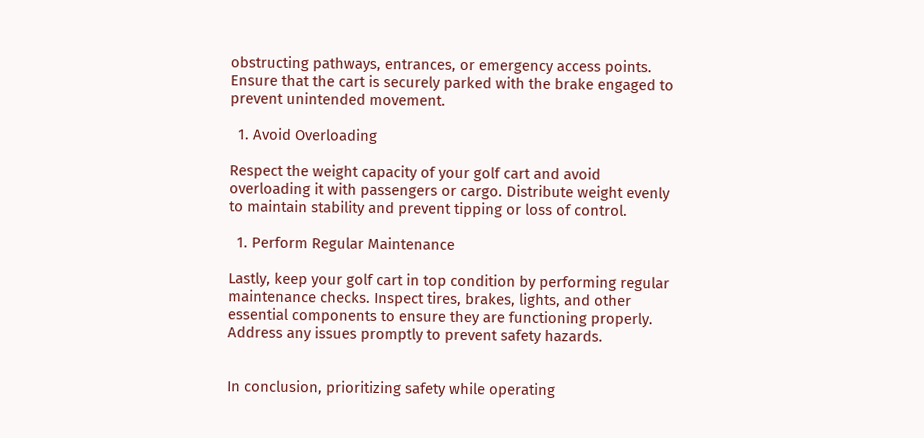obstructing pathways, entrances, or emergency access points. Ensure that the cart is securely parked with the brake engaged to prevent unintended movement.

  1. Avoid Overloading

Respect the weight capacity of your golf cart and avoid overloading it with passengers or cargo. Distribute weight evenly to maintain stability and prevent tipping or loss of control.

  1. Perform Regular Maintenance

Lastly, keep your golf cart in top condition by performing regular maintenance checks. Inspect tires, brakes, lights, and other essential components to ensure they are functioning properly. Address any issues promptly to prevent safety hazards.


In conclusion, prioritizing safety while operating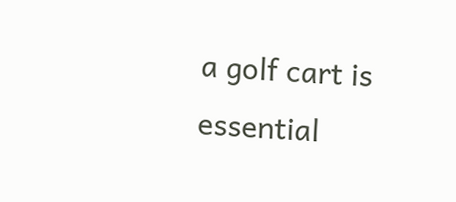a golf cart is essential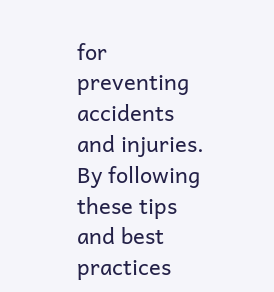for preventing accidents and injuries. By following these tips and best practices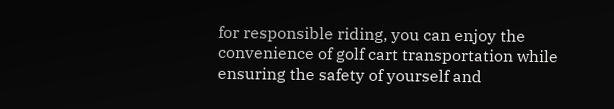for responsible riding, you can enjoy the convenience of golf cart transportation while ensuring the safety of yourself and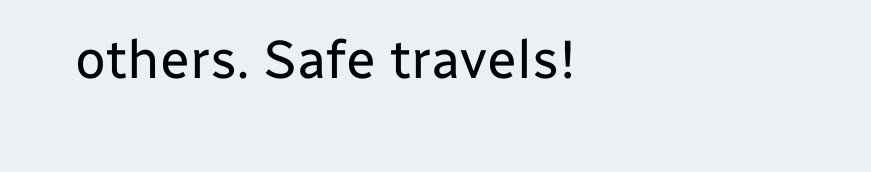others. Safe travels!